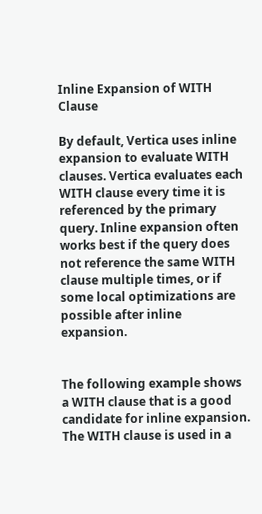Inline Expansion of WITH Clause

By default, Vertica uses inline expansion to evaluate WITH clauses. Vertica evaluates each WITH clause every time it is referenced by the primary query. Inline expansion often works best if the query does not reference the same WITH clause multiple times, or if some local optimizations are possible after inline expansion.


The following example shows a WITH clause that is a good candidate for inline expansion. The WITH clause is used in a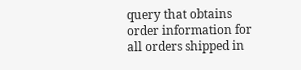query that obtains order information for all orders shipped in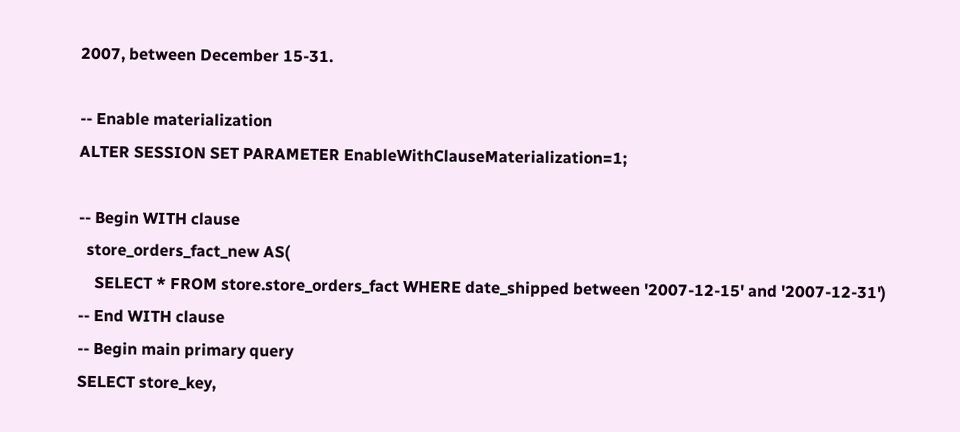2007, between December 15-31.

-- Enable materialization
ALTER SESSION SET PARAMETER EnableWithClauseMaterialization=1;

-- Begin WITH clause
  store_orders_fact_new AS(
    SELECT * FROM store.store_orders_fact WHERE date_shipped between '2007-12-15' and '2007-12-31')
-- End WITH clause
-- Begin main primary query
SELECT store_key,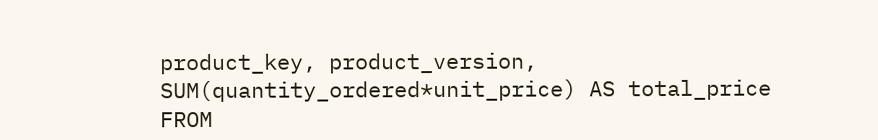product_key, product_version, SUM(quantity_ordered*unit_price) AS total_price
FROM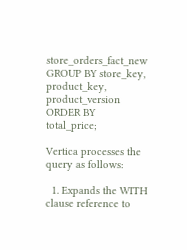store_orders_fact_new
GROUP BY store_key, product_key, product_version
ORDER BY total_price;

Vertica processes the query as follows:

  1. Expands the WITH clause reference to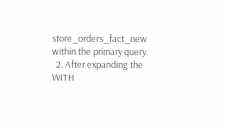store_orders_fact_new within the primary query.
  2. After expanding the WITH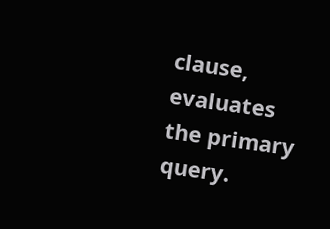clause, evaluates the primary query.